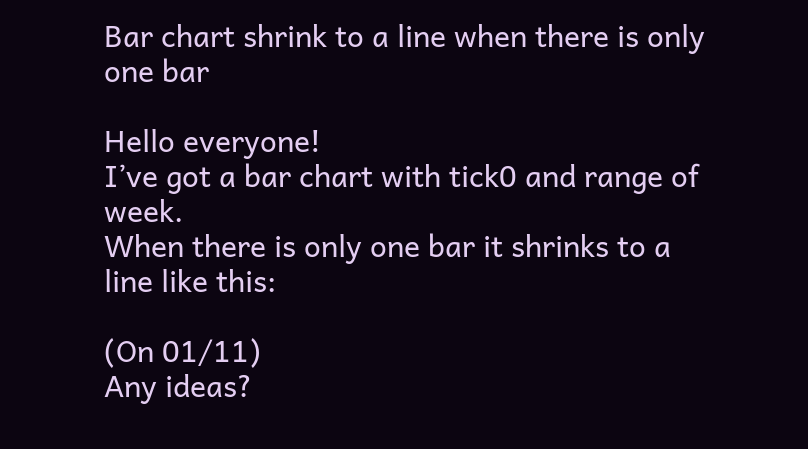Bar chart shrink to a line when there is only one bar

Hello everyone!
I’ve got a bar chart with tick0 and range of week.
When there is only one bar it shrinks to a line like this:

(On 01/11)
Any ideas?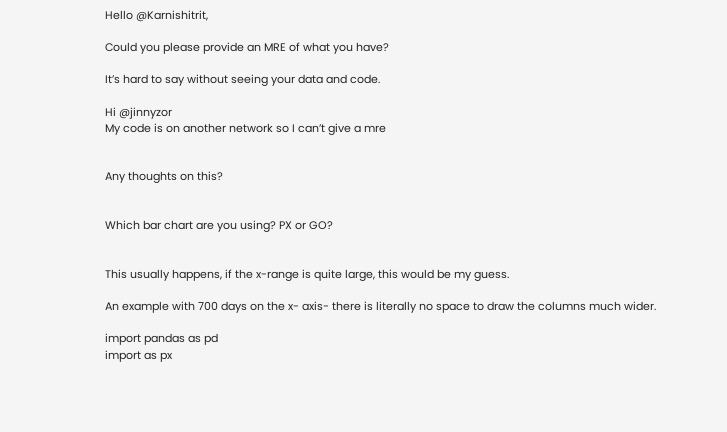Hello @Karnishitrit,

Could you please provide an MRE of what you have?

It’s hard to say without seeing your data and code.

Hi @jinnyzor
My code is on another network so I can’t give a mre


Any thoughts on this?


Which bar chart are you using? PX or GO?


This usually happens, if the x-range is quite large, this would be my guess.

An example with 700 days on the x- axis- there is literally no space to draw the columns much wider.

import pandas as pd
import as px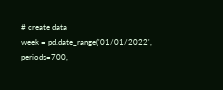# create data
week = pd.date_range('01/01/2022', periods=700,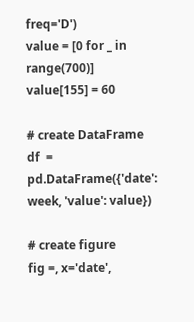freq='D')
value = [0 for _ in range(700)]
value[155] = 60

# create DataFrame
df  = pd.DataFrame({'date': week, 'value': value})

# create figure
fig =, x='date',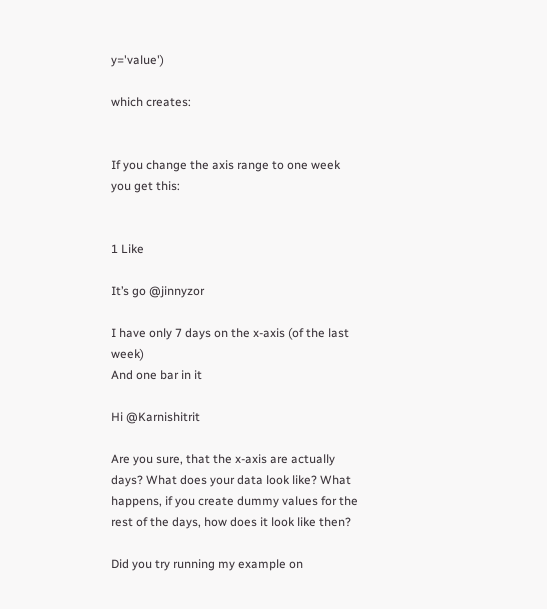y='value')

which creates:


If you change the axis range to one week you get this:


1 Like

It’s go @jinnyzor

I have only 7 days on the x-axis (of the last week)
And one bar in it

Hi @Karnishitrit

Are you sure, that the x-axis are actually days? What does your data look like? What happens, if you create dummy values for the rest of the days, how does it look like then?

Did you try running my example on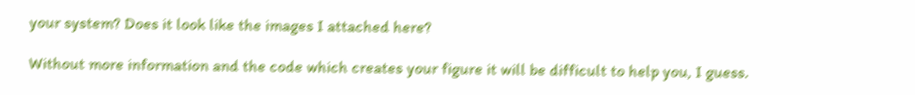your system? Does it look like the images I attached here?

Without more information and the code which creates your figure it will be difficult to help you, I guess.